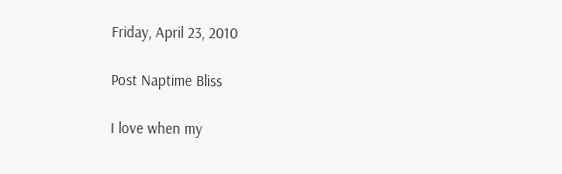Friday, April 23, 2010

Post Naptime Bliss

I love when my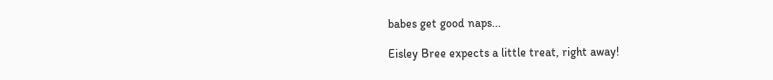babes get good naps...

Eisley Bree expects a little treat, right away!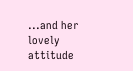...and her lovely attitude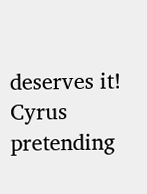deserves it!
Cyrus pretending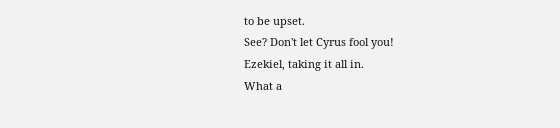to be upset.
See? Don't let Cyrus fool you!
Ezekiel, taking it all in.
What a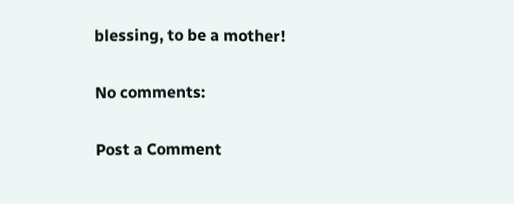blessing, to be a mother!

No comments:

Post a Comment